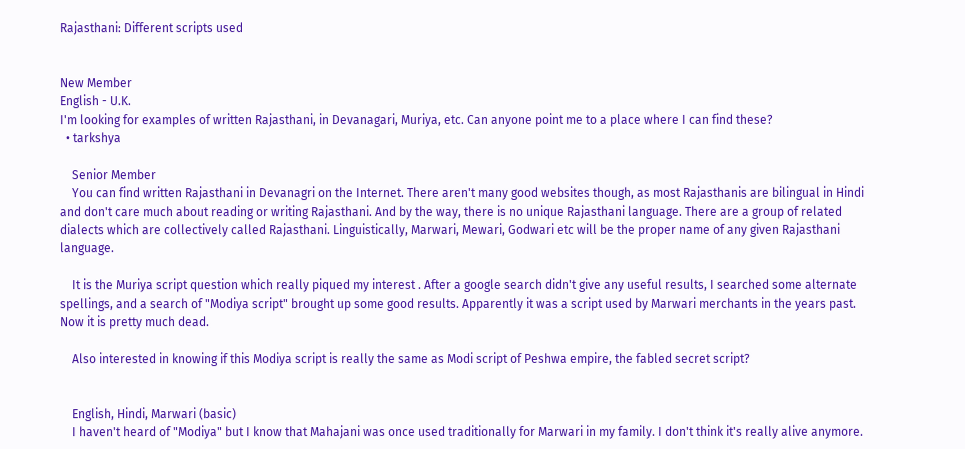Rajasthani: Different scripts used


New Member
English - U.K.
I'm looking for examples of written Rajasthani, in Devanagari, Muriya, etc. Can anyone point me to a place where I can find these?
  • tarkshya

    Senior Member
    You can find written Rajasthani in Devanagri on the Internet. There aren't many good websites though, as most Rajasthanis are bilingual in Hindi and don't care much about reading or writing Rajasthani. And by the way, there is no unique Rajasthani language. There are a group of related dialects which are collectively called Rajasthani. Linguistically, Marwari, Mewari, Godwari etc will be the proper name of any given Rajasthani language.

    It is the Muriya script question which really piqued my interest . After a google search didn't give any useful results, I searched some alternate spellings, and a search of "Modiya script" brought up some good results. Apparently it was a script used by Marwari merchants in the years past. Now it is pretty much dead.

    Also interested in knowing if this Modiya script is really the same as Modi script of Peshwa empire, the fabled secret script?


    English, Hindi, Marwari (basic)
    I haven't heard of "Modiya" but I know that Mahajani was once used traditionally for Marwari in my family. I don't think it's really alive anymore.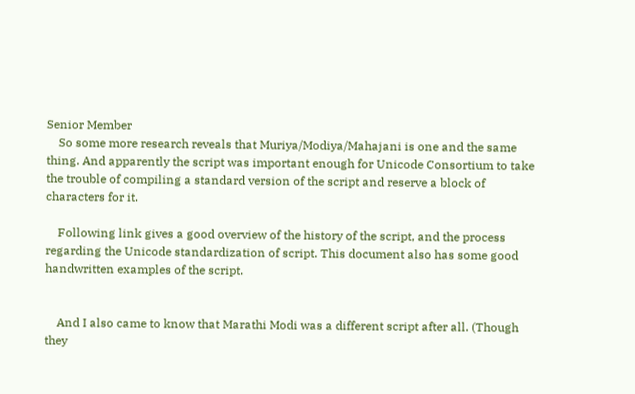Senior Member
    So some more research reveals that Muriya/Modiya/Mahajani is one and the same thing. And apparently the script was important enough for Unicode Consortium to take the trouble of compiling a standard version of the script and reserve a block of characters for it.

    Following link gives a good overview of the history of the script, and the process regarding the Unicode standardization of script. This document also has some good handwritten examples of the script.


    And I also came to know that Marathi Modi was a different script after all. (Though they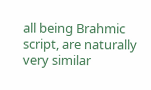all being Brahmic script, are naturally very similar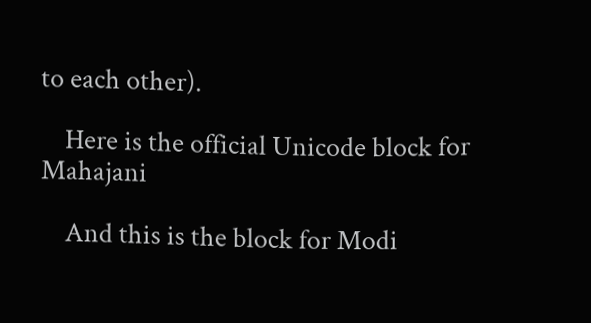to each other).

    Here is the official Unicode block for Mahajani

    And this is the block for Modi